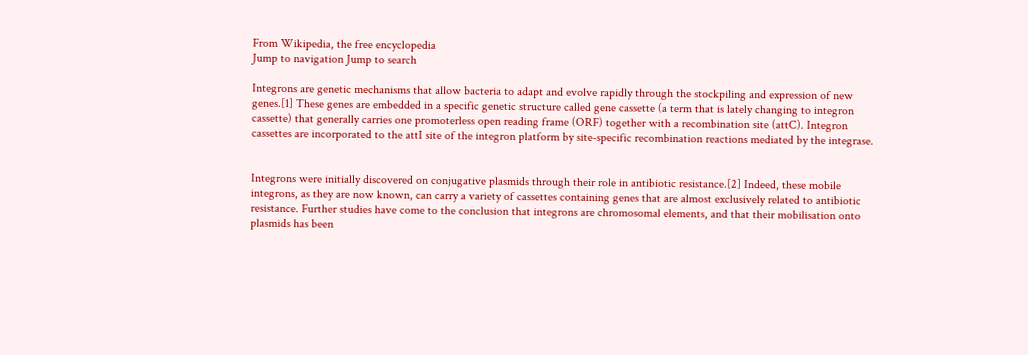From Wikipedia, the free encyclopedia
Jump to navigation Jump to search

Integrons are genetic mechanisms that allow bacteria to adapt and evolve rapidly through the stockpiling and expression of new genes.[1] These genes are embedded in a specific genetic structure called gene cassette (a term that is lately changing to integron cassette) that generally carries one promoterless open reading frame (ORF) together with a recombination site (attC). Integron cassettes are incorporated to the attI site of the integron platform by site-specific recombination reactions mediated by the integrase.


Integrons were initially discovered on conjugative plasmids through their role in antibiotic resistance.[2] Indeed, these mobile integrons, as they are now known, can carry a variety of cassettes containing genes that are almost exclusively related to antibiotic resistance. Further studies have come to the conclusion that integrons are chromosomal elements, and that their mobilisation onto plasmids has been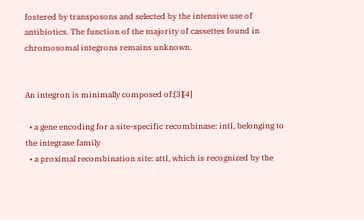fostered by transposons and selected by the intensive use of antibiotics. The function of the majority of cassettes found in chromosomal integrons remains unknown.


An integron is minimally composed of:[3][4]

  • a gene encoding for a site-specific recombinase: intI, belonging to the integrase family
  • a proximal recombination site: attI, which is recognized by the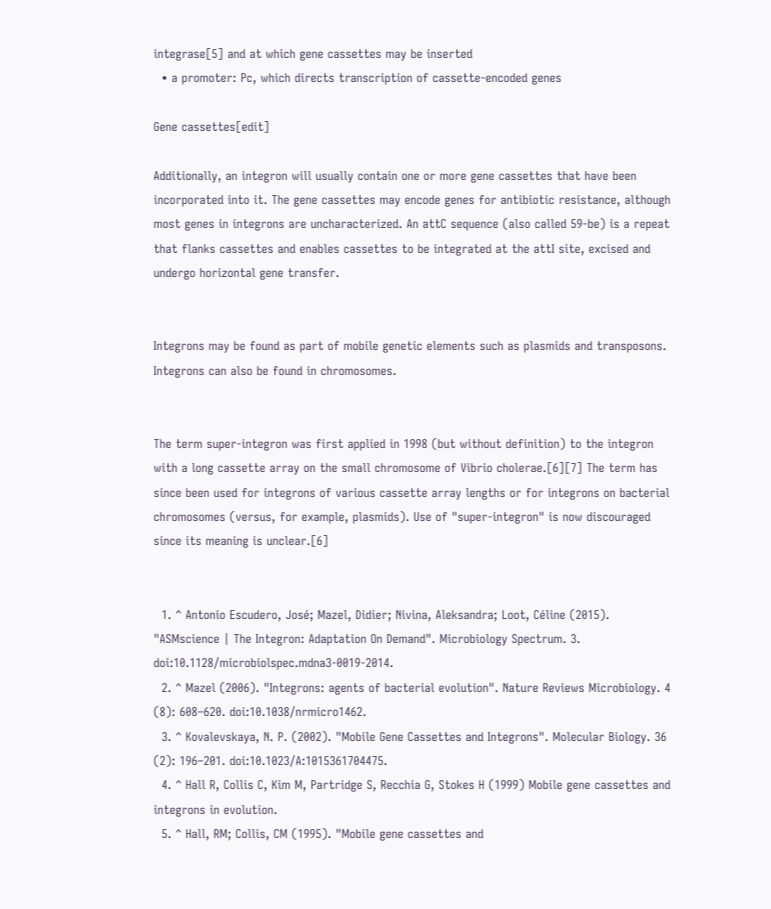integrase[5] and at which gene cassettes may be inserted
  • a promoter: Pc, which directs transcription of cassette-encoded genes

Gene cassettes[edit]

Additionally, an integron will usually contain one or more gene cassettes that have been incorporated into it. The gene cassettes may encode genes for antibiotic resistance, although most genes in integrons are uncharacterized. An attC sequence (also called 59-be) is a repeat that flanks cassettes and enables cassettes to be integrated at the attI site, excised and undergo horizontal gene transfer.


Integrons may be found as part of mobile genetic elements such as plasmids and transposons. Integrons can also be found in chromosomes.


The term super-integron was first applied in 1998 (but without definition) to the integron with a long cassette array on the small chromosome of Vibrio cholerae.[6][7] The term has since been used for integrons of various cassette array lengths or for integrons on bacterial chromosomes (versus, for example, plasmids). Use of "super-integron" is now discouraged since its meaning is unclear.[6]


  1. ^ Antonio Escudero, José; Mazel, Didier; Nivina, Aleksandra; Loot, Céline (2015). "ASMscience | The Integron: Adaptation On Demand". Microbiology Spectrum. 3. doi:10.1128/microbiolspec.mdna3-0019-2014.
  2. ^ Mazel (2006). "Integrons: agents of bacterial evolution". Nature Reviews Microbiology. 4 (8): 608–620. doi:10.1038/nrmicro1462.
  3. ^ Kovalevskaya, N. P. (2002). "Mobile Gene Cassettes and Integrons". Molecular Biology. 36 (2): 196–201. doi:10.1023/A:1015361704475.
  4. ^ Hall R, Collis C, Kim M, Partridge S, Recchia G, Stokes H (1999) Mobile gene cassettes and integrons in evolution.
  5. ^ Hall, RM; Collis, CM (1995). "Mobile gene cassettes and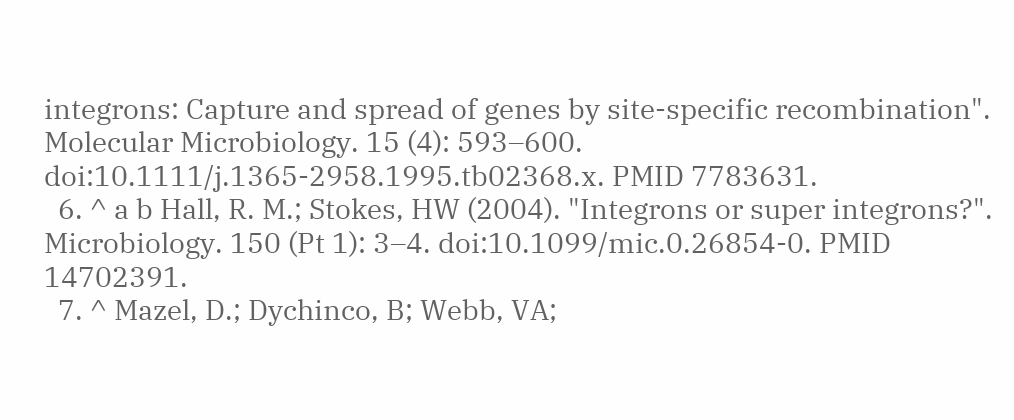integrons: Capture and spread of genes by site-specific recombination". Molecular Microbiology. 15 (4): 593–600. doi:10.1111/j.1365-2958.1995.tb02368.x. PMID 7783631.
  6. ^ a b Hall, R. M.; Stokes, HW (2004). "Integrons or super integrons?". Microbiology. 150 (Pt 1): 3–4. doi:10.1099/mic.0.26854-0. PMID 14702391.
  7. ^ Mazel, D.; Dychinco, B; Webb, VA;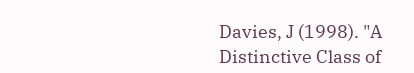Davies, J (1998). "A Distinctive Class of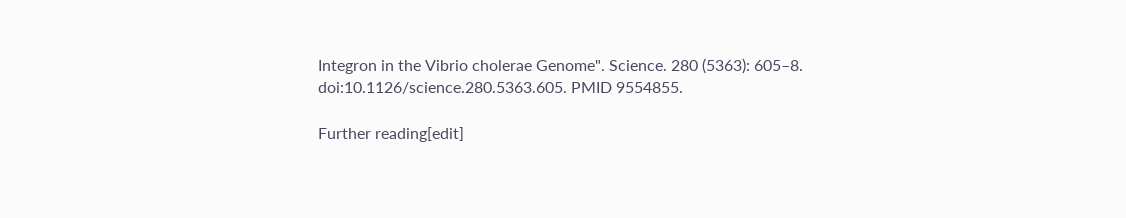Integron in the Vibrio cholerae Genome". Science. 280 (5363): 605–8. doi:10.1126/science.280.5363.605. PMID 9554855.

Further reading[edit]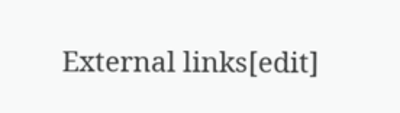External links[edit]